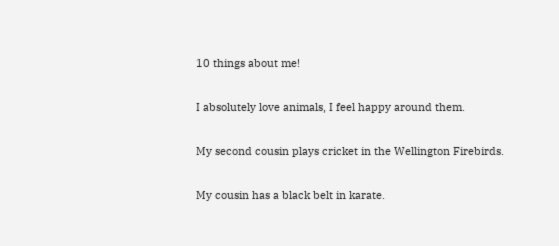10 things about me!

I absolutely love animals, I feel happy around them.

My second cousin plays cricket in the Wellington Firebirds.

My cousin has a black belt in karate.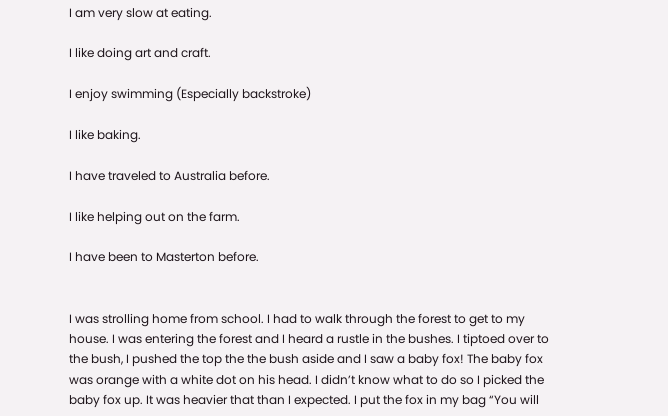I am very slow at eating.

I like doing art and craft.

I enjoy swimming (Especially backstroke)

I like baking.

I have traveled to Australia before.

I like helping out on the farm.

I have been to Masterton before.


I was strolling home from school. I had to walk through the forest to get to my house. I was entering the forest and I heard a rustle in the bushes. I tiptoed over to the bush, I pushed the top the the bush aside and I saw a baby fox! The baby fox was orange with a white dot on his head. I didn’t know what to do so I picked the baby fox up. It was heavier that than I expected. I put the fox in my bag “You will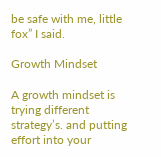be safe with me, little fox” I said.

Growth Mindset

A growth mindset is trying different strategy’s. and putting effort into your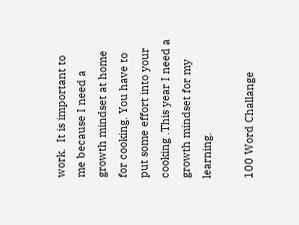work.  It is important to me because I need a growth mindset at home for cooking. You have to put some effort into your cooking .This year I need a growth mindset for my learning.

100 Word Challange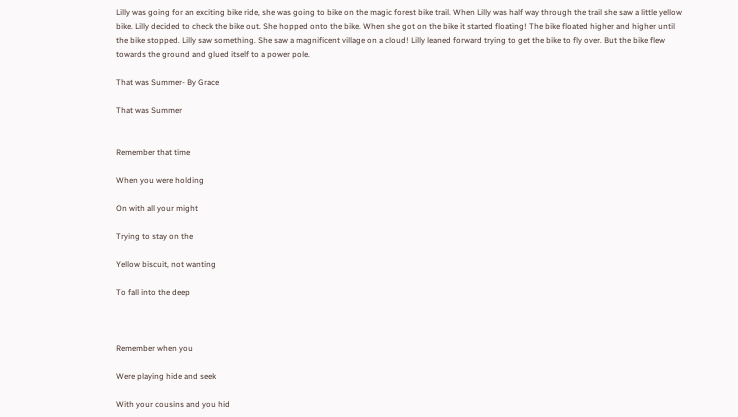Lilly was going for an exciting bike ride, she was going to bike on the magic forest bike trail. When Lilly was half way through the trail she saw a little yellow bike. Lilly decided to check the bike out. She hopped onto the bike. When she got on the bike it started floating! The bike floated higher and higher until the bike stopped. Lilly saw something. She saw a magnificent village on a cloud! Lilly leaned forward trying to get the bike to fly over. But the bike flew towards the ground and glued itself to a power pole.

That was Summer- By Grace

That was Summer


Remember that time

When you were holding

On with all your might

Trying to stay on the

Yellow biscuit, not wanting

To fall into the deep



Remember when you

Were playing hide and seek

With your cousins and you hid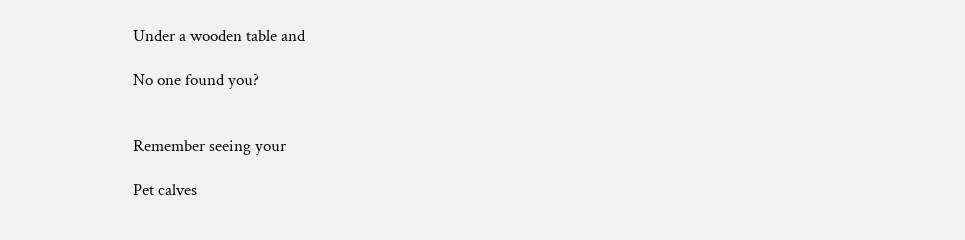Under a wooden table and

No one found you?


Remember seeing your

Pet calves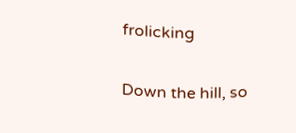frolicking

Down the hill, so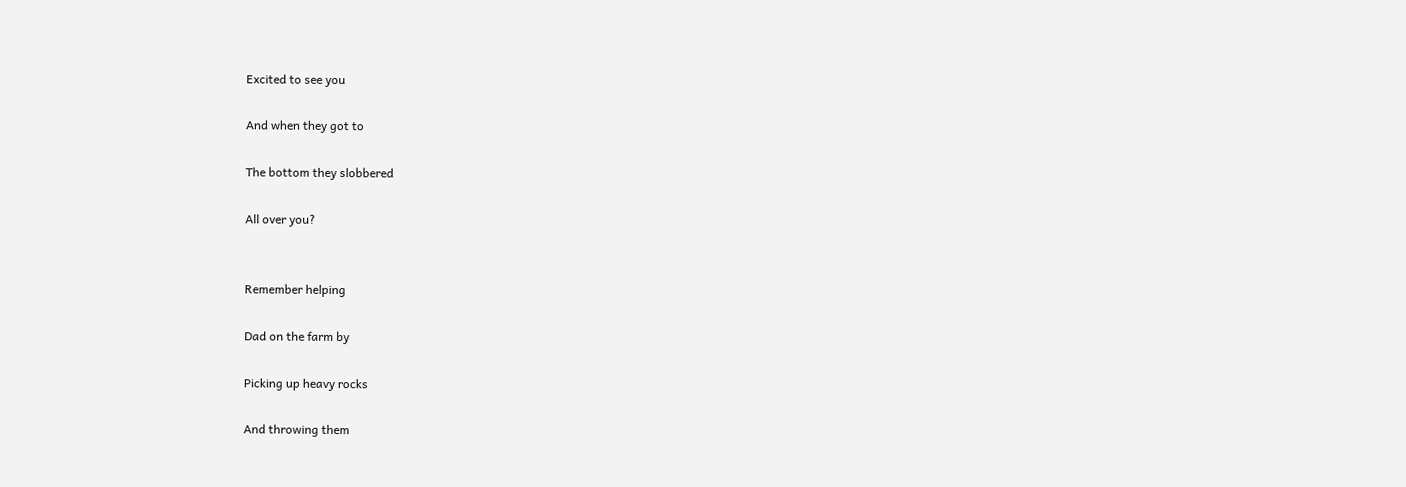Excited to see you

And when they got to

The bottom they slobbered

All over you?


Remember helping

Dad on the farm by

Picking up heavy rocks

And throwing them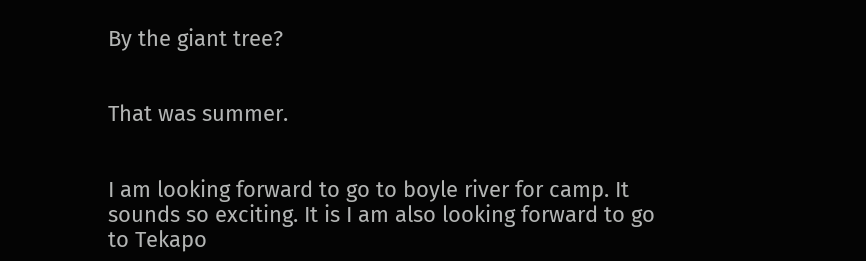By the giant tree?


That was summer.


I am looking forward to go to boyle river for camp. It sounds so exciting. It is I am also looking forward to go to Tekapo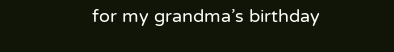for my grandma’s birthday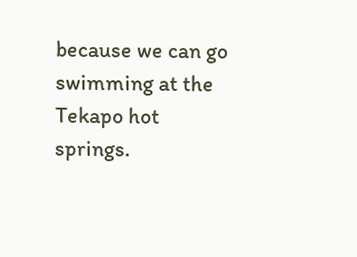because we can go swimming at the Tekapo hot springs.